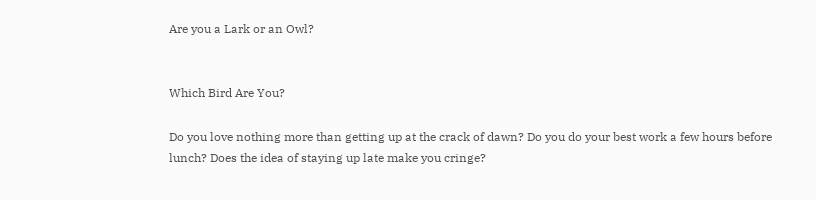Are you a Lark or an Owl?


Which Bird Are You?

Do you love nothing more than getting up at the crack of dawn? Do you do your best work a few hours before lunch? Does the idea of staying up late make you cringe?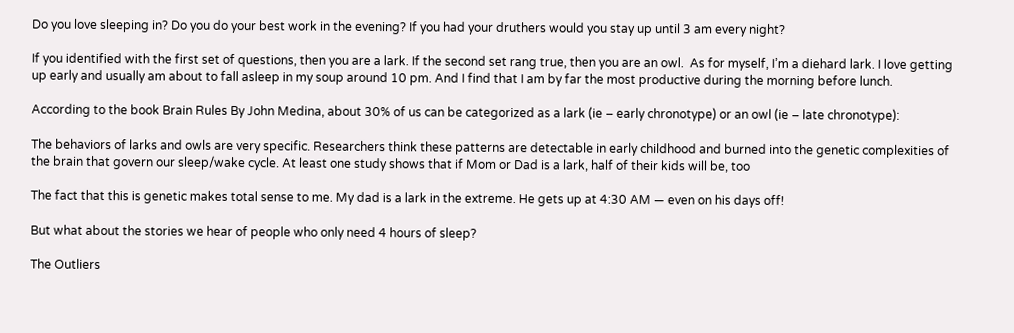Do you love sleeping in? Do you do your best work in the evening? If you had your druthers would you stay up until 3 am every night?

If you identified with the first set of questions, then you are a lark. If the second set rang true, then you are an owl.  As for myself, I’m a diehard lark. I love getting up early and usually am about to fall asleep in my soup around 10 pm. And I find that I am by far the most productive during the morning before lunch.

According to the book Brain Rules By John Medina, about 30% of us can be categorized as a lark (ie – early chronotype) or an owl (ie – late chronotype):

The behaviors of larks and owls are very specific. Researchers think these patterns are detectable in early childhood and burned into the genetic complexities of the brain that govern our sleep/wake cycle. At least one study shows that if Mom or Dad is a lark, half of their kids will be, too

The fact that this is genetic makes total sense to me. My dad is a lark in the extreme. He gets up at 4:30 AM — even on his days off!

But what about the stories we hear of people who only need 4 hours of sleep?

The Outliers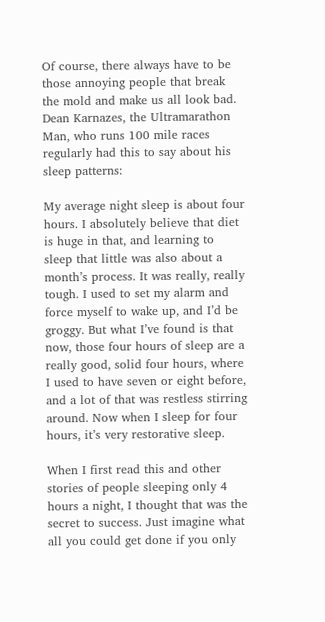Of course, there always have to be those annoying people that break the mold and make us all look bad. Dean Karnazes, the Ultramarathon Man, who runs 100 mile races regularly had this to say about his sleep patterns:

My average night sleep is about four hours. I absolutely believe that diet is huge in that, and learning to sleep that little was also about a month’s process. It was really, really tough. I used to set my alarm and force myself to wake up, and I’d be groggy. But what I’ve found is that now, those four hours of sleep are a really good, solid four hours, where I used to have seven or eight before, and a lot of that was restless stirring around. Now when I sleep for four hours, it’s very restorative sleep.

When I first read this and other stories of people sleeping only 4 hours a night, I thought that was the secret to success. Just imagine what all you could get done if you only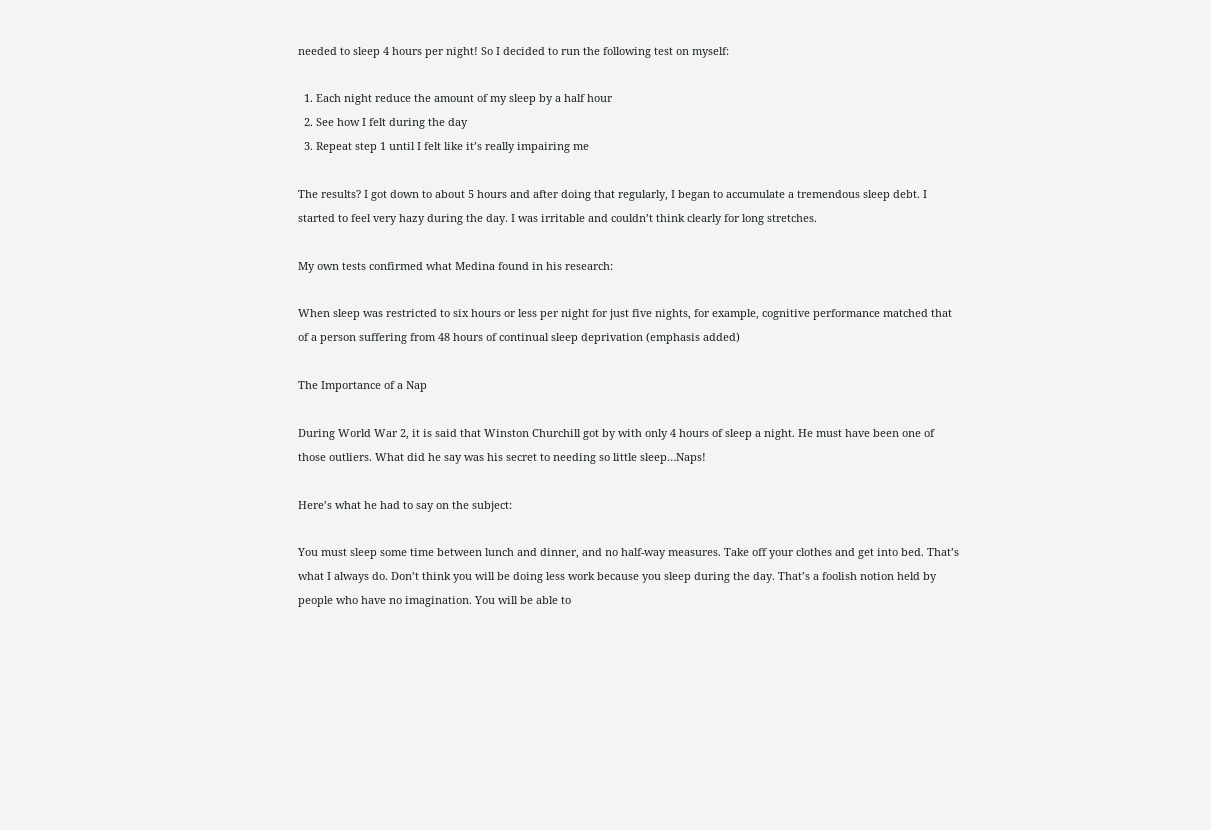needed to sleep 4 hours per night! So I decided to run the following test on myself:

  1. Each night reduce the amount of my sleep by a half hour
  2. See how I felt during the day
  3. Repeat step 1 until I felt like it’s really impairing me

The results? I got down to about 5 hours and after doing that regularly, I began to accumulate a tremendous sleep debt. I started to feel very hazy during the day. I was irritable and couldn’t think clearly for long stretches.

My own tests confirmed what Medina found in his research:

When sleep was restricted to six hours or less per night for just five nights, for example, cognitive performance matched that of a person suffering from 48 hours of continual sleep deprivation (emphasis added)

The Importance of a Nap

During World War 2, it is said that Winston Churchill got by with only 4 hours of sleep a night. He must have been one of those outliers. What did he say was his secret to needing so little sleep…Naps!

Here’s what he had to say on the subject:

You must sleep some time between lunch and dinner, and no half-way measures. Take off your clothes and get into bed. That’s what I always do. Don’t think you will be doing less work because you sleep during the day. That’s a foolish notion held by people who have no imagination. You will be able to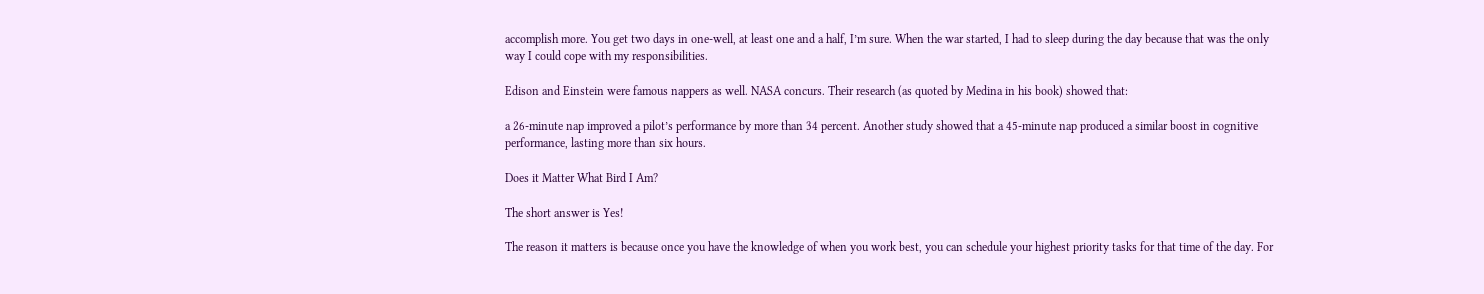accomplish more. You get two days in one-well, at least one and a half, I’m sure. When the war started, I had to sleep during the day because that was the only way I could cope with my responsibilities.

Edison and Einstein were famous nappers as well. NASA concurs. Their research (as quoted by Medina in his book) showed that:

a 26-minute nap improved a pilot’s performance by more than 34 percent. Another study showed that a 45-minute nap produced a similar boost in cognitive performance, lasting more than six hours.

Does it Matter What Bird I Am?

The short answer is Yes!

The reason it matters is because once you have the knowledge of when you work best, you can schedule your highest priority tasks for that time of the day. For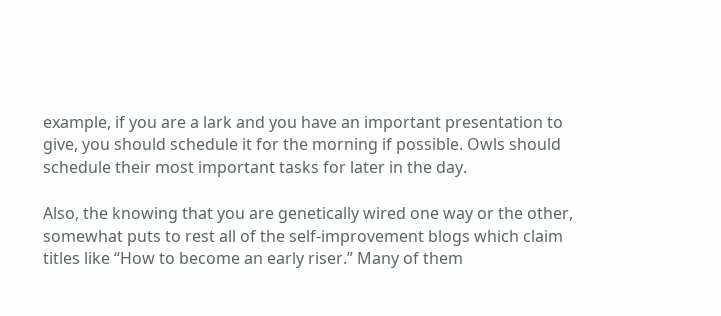example, if you are a lark and you have an important presentation to give, you should schedule it for the morning if possible. Owls should schedule their most important tasks for later in the day.

Also, the knowing that you are genetically wired one way or the other, somewhat puts to rest all of the self-improvement blogs which claim titles like “How to become an early riser.” Many of them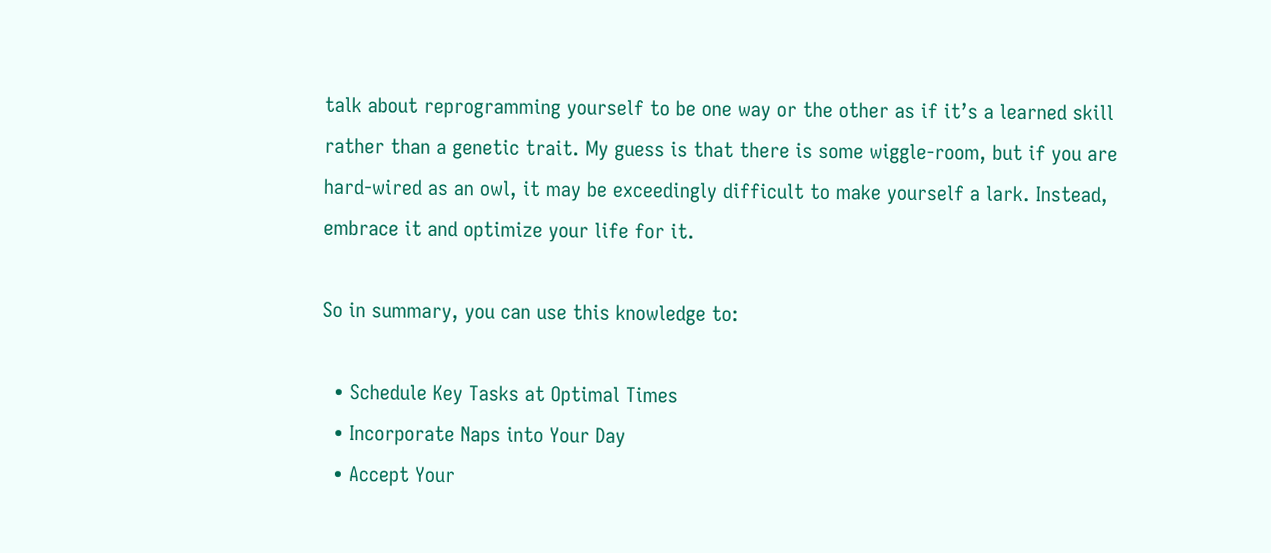talk about reprogramming yourself to be one way or the other as if it’s a learned skill rather than a genetic trait. My guess is that there is some wiggle-room, but if you are hard-wired as an owl, it may be exceedingly difficult to make yourself a lark. Instead, embrace it and optimize your life for it.

So in summary, you can use this knowledge to:

  • Schedule Key Tasks at Optimal Times
  • Incorporate Naps into Your Day
  • Accept Your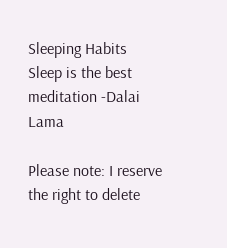Sleeping Habits
Sleep is the best meditation -Dalai Lama

Please note: I reserve the right to delete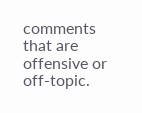comments that are offensive or off-topic.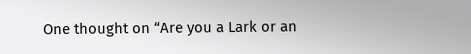One thought on “Are you a Lark or an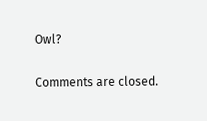Owl?

Comments are closed.